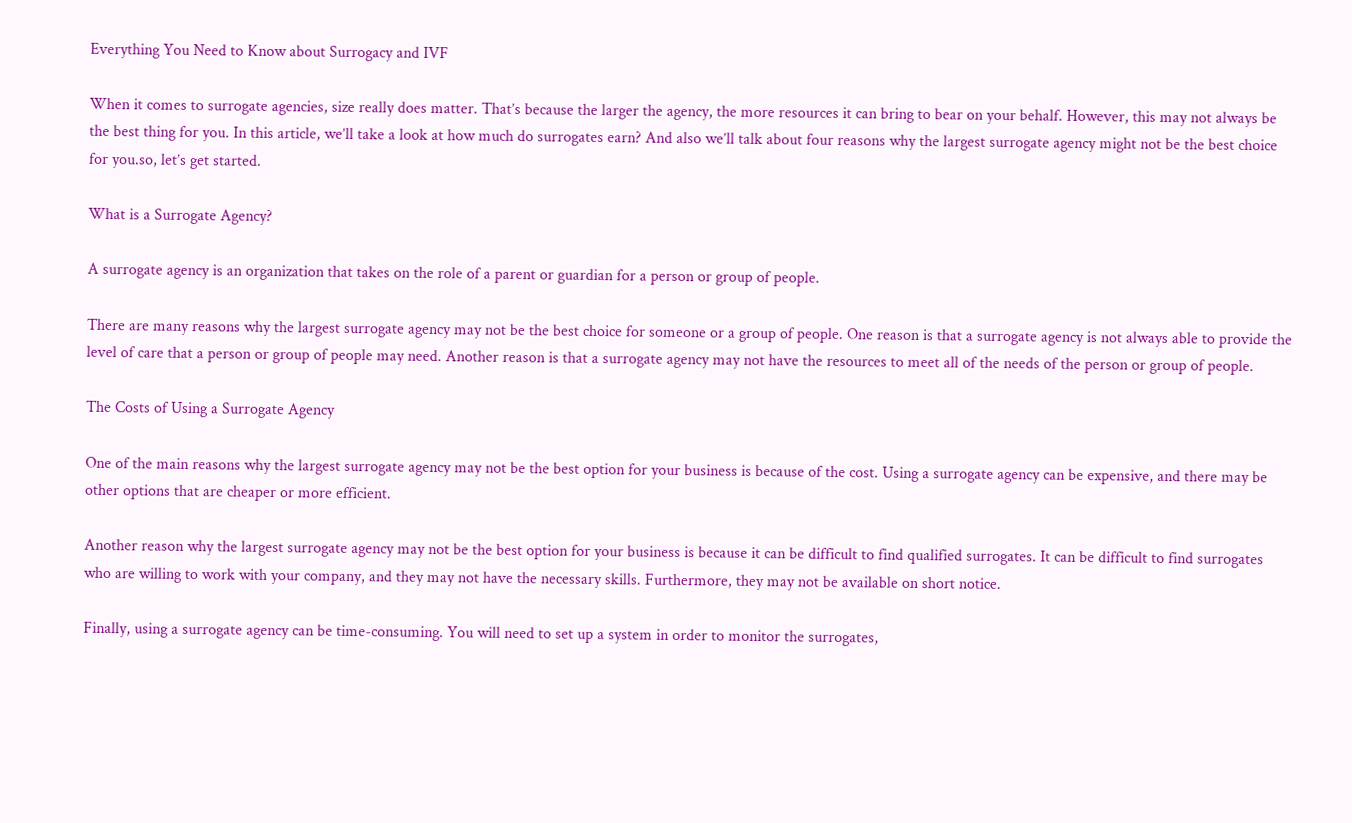Everything You Need to Know about Surrogacy and IVF

When it comes to surrogate agencies, size really does matter. That’s because the larger the agency, the more resources it can bring to bear on your behalf. However, this may not always be the best thing for you. In this article, we’ll take a look at how much do surrogates earn? And also we’ll talk about four reasons why the largest surrogate agency might not be the best choice for you.so, let’s get started.

What is a Surrogate Agency?

A surrogate agency is an organization that takes on the role of a parent or guardian for a person or group of people.

There are many reasons why the largest surrogate agency may not be the best choice for someone or a group of people. One reason is that a surrogate agency is not always able to provide the level of care that a person or group of people may need. Another reason is that a surrogate agency may not have the resources to meet all of the needs of the person or group of people.

The Costs of Using a Surrogate Agency

One of the main reasons why the largest surrogate agency may not be the best option for your business is because of the cost. Using a surrogate agency can be expensive, and there may be other options that are cheaper or more efficient.

Another reason why the largest surrogate agency may not be the best option for your business is because it can be difficult to find qualified surrogates. It can be difficult to find surrogates who are willing to work with your company, and they may not have the necessary skills. Furthermore, they may not be available on short notice.

Finally, using a surrogate agency can be time-consuming. You will need to set up a system in order to monitor the surrogates,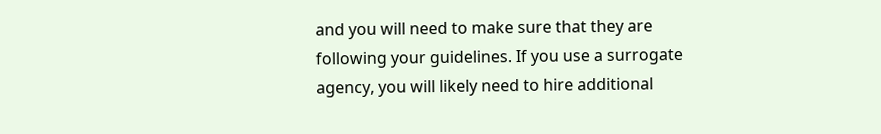and you will need to make sure that they are following your guidelines. If you use a surrogate agency, you will likely need to hire additional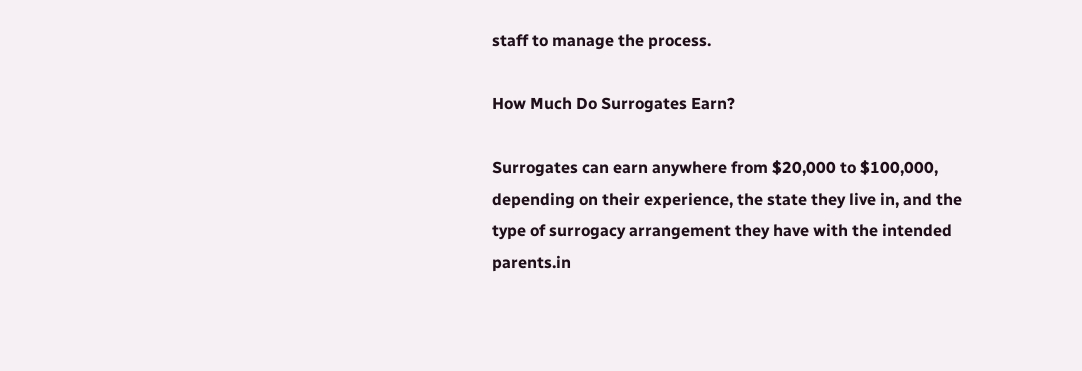staff to manage the process.

How Much Do Surrogates Earn?

Surrogates can earn anywhere from $20,000 to $100,000, depending on their experience, the state they live in, and the type of surrogacy arrangement they have with the intended parents.in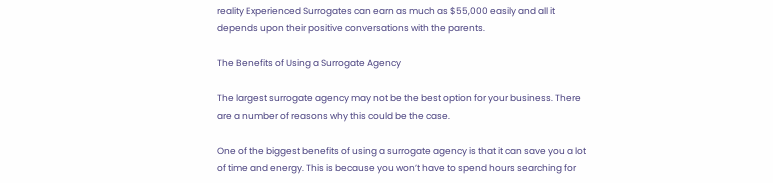reality Experienced Surrogates can earn as much as $55,000 easily and all it depends upon their positive conversations with the parents.

The Benefits of Using a Surrogate Agency

The largest surrogate agency may not be the best option for your business. There are a number of reasons why this could be the case.

One of the biggest benefits of using a surrogate agency is that it can save you a lot of time and energy. This is because you won’t have to spend hours searching for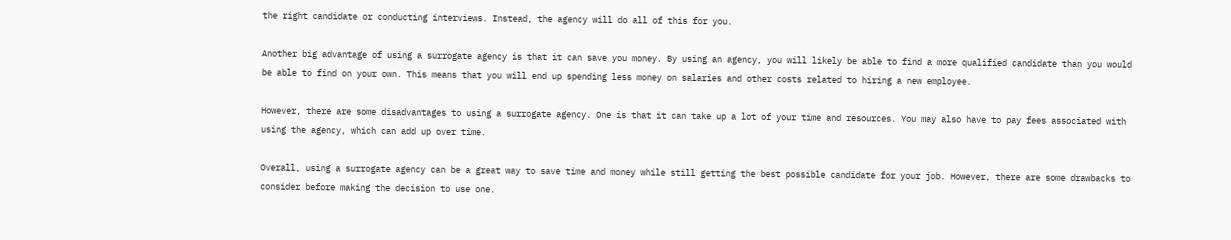the right candidate or conducting interviews. Instead, the agency will do all of this for you.

Another big advantage of using a surrogate agency is that it can save you money. By using an agency, you will likely be able to find a more qualified candidate than you would be able to find on your own. This means that you will end up spending less money on salaries and other costs related to hiring a new employee.

However, there are some disadvantages to using a surrogate agency. One is that it can take up a lot of your time and resources. You may also have to pay fees associated with using the agency, which can add up over time.

Overall, using a surrogate agency can be a great way to save time and money while still getting the best possible candidate for your job. However, there are some drawbacks to consider before making the decision to use one.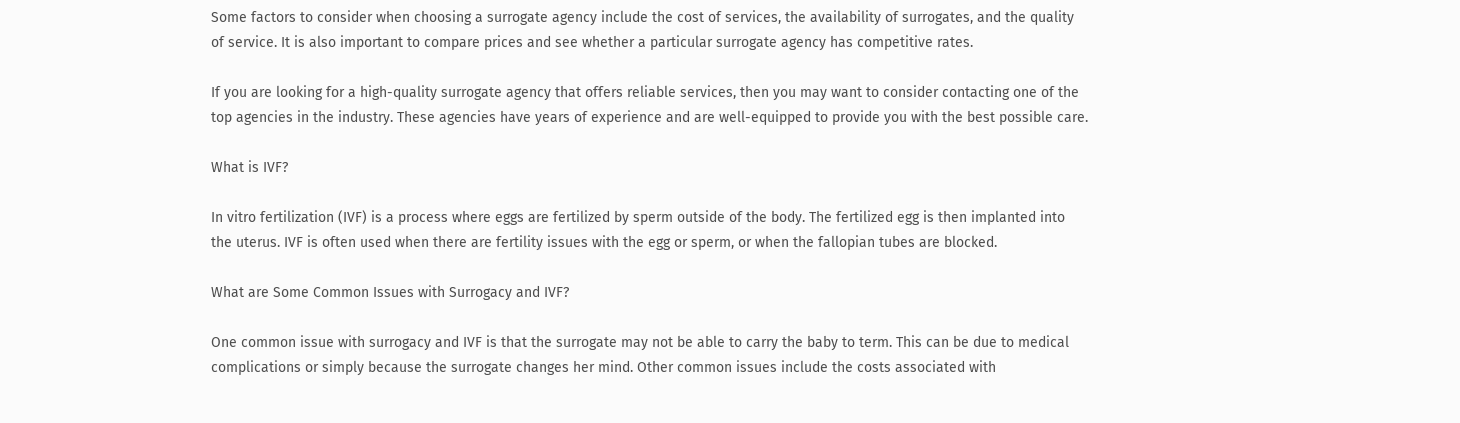Some factors to consider when choosing a surrogate agency include the cost of services, the availability of surrogates, and the quality of service. It is also important to compare prices and see whether a particular surrogate agency has competitive rates.

If you are looking for a high-quality surrogate agency that offers reliable services, then you may want to consider contacting one of the top agencies in the industry. These agencies have years of experience and are well-equipped to provide you with the best possible care.

What is IVF?

In vitro fertilization (IVF) is a process where eggs are fertilized by sperm outside of the body. The fertilized egg is then implanted into the uterus. IVF is often used when there are fertility issues with the egg or sperm, or when the fallopian tubes are blocked.

What are Some Common Issues with Surrogacy and IVF?

One common issue with surrogacy and IVF is that the surrogate may not be able to carry the baby to term. This can be due to medical complications or simply because the surrogate changes her mind. Other common issues include the costs associated with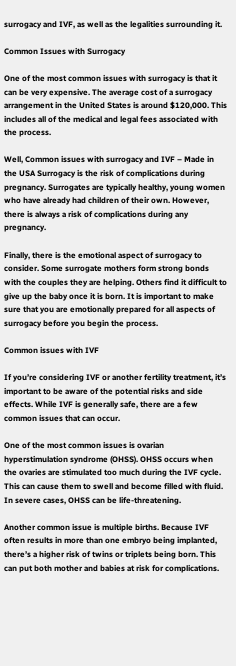surrogacy and IVF, as well as the legalities surrounding it.

Common Issues with Surrogacy

One of the most common issues with surrogacy is that it can be very expensive. The average cost of a surrogacy arrangement in the United States is around $120,000. This includes all of the medical and legal fees associated with the process.

Well, Common issues with surrogacy and IVF – Made in the USA Surrogacy is the risk of complications during pregnancy. Surrogates are typically healthy, young women who have already had children of their own. However, there is always a risk of complications during any pregnancy.

Finally, there is the emotional aspect of surrogacy to consider. Some surrogate mothers form strong bonds with the couples they are helping. Others find it difficult to give up the baby once it is born. It is important to make sure that you are emotionally prepared for all aspects of surrogacy before you begin the process.

Common issues with IVF

If you’re considering IVF or another fertility treatment, it’s important to be aware of the potential risks and side effects. While IVF is generally safe, there are a few common issues that can occur.

One of the most common issues is ovarian hyperstimulation syndrome (OHSS). OHSS occurs when the ovaries are stimulated too much during the IVF cycle. This can cause them to swell and become filled with fluid. In severe cases, OHSS can be life-threatening.

Another common issue is multiple births. Because IVF often results in more than one embryo being implanted, there’s a higher risk of twins or triplets being born. This can put both mother and babies at risk for complications.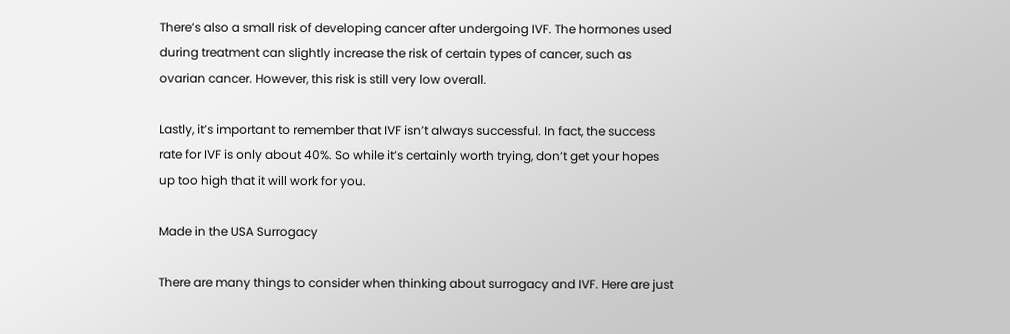There’s also a small risk of developing cancer after undergoing IVF. The hormones used during treatment can slightly increase the risk of certain types of cancer, such as ovarian cancer. However, this risk is still very low overall.

Lastly, it’s important to remember that IVF isn’t always successful. In fact, the success rate for IVF is only about 40%. So while it’s certainly worth trying, don’t get your hopes up too high that it will work for you.

Made in the USA Surrogacy

There are many things to consider when thinking about surrogacy and IVF. Here are just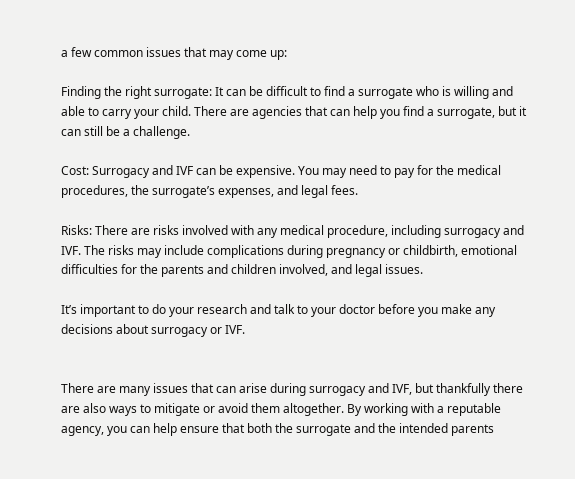a few common issues that may come up:

Finding the right surrogate: It can be difficult to find a surrogate who is willing and able to carry your child. There are agencies that can help you find a surrogate, but it can still be a challenge.

Cost: Surrogacy and IVF can be expensive. You may need to pay for the medical procedures, the surrogate’s expenses, and legal fees.

Risks: There are risks involved with any medical procedure, including surrogacy and IVF. The risks may include complications during pregnancy or childbirth, emotional difficulties for the parents and children involved, and legal issues.

It’s important to do your research and talk to your doctor before you make any decisions about surrogacy or IVF.


There are many issues that can arise during surrogacy and IVF, but thankfully there are also ways to mitigate or avoid them altogether. By working with a reputable agency, you can help ensure that both the surrogate and the intended parents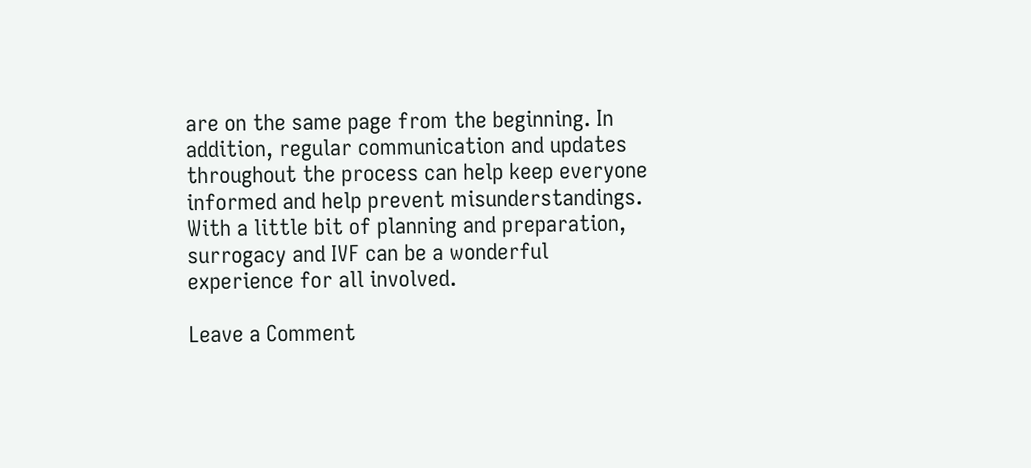are on the same page from the beginning. In addition, regular communication and updates throughout the process can help keep everyone informed and help prevent misunderstandings. With a little bit of planning and preparation, surrogacy and IVF can be a wonderful experience for all involved.

Leave a Comment